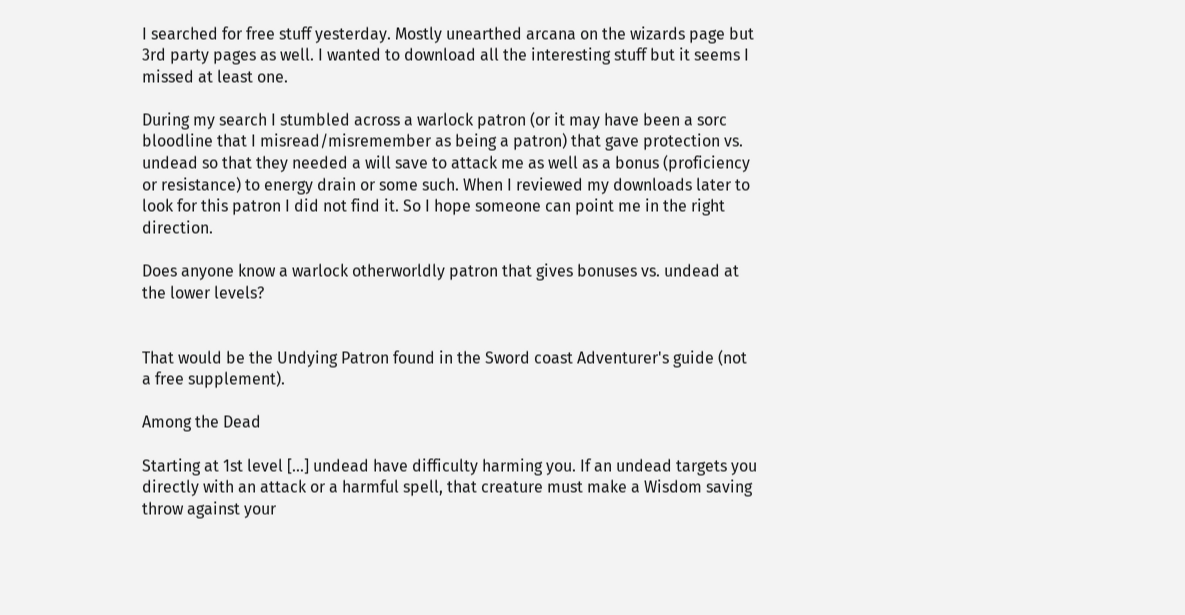I searched for free stuff yesterday. Mostly unearthed arcana on the wizards page but 3rd party pages as well. I wanted to download all the interesting stuff but it seems I missed at least one.

During my search I stumbled across a warlock patron (or it may have been a sorc bloodline that I misread/misremember as being a patron) that gave protection vs. undead so that they needed a will save to attack me as well as a bonus (proficiency or resistance) to energy drain or some such. When I reviewed my downloads later to look for this patron I did not find it. So I hope someone can point me in the right direction.

Does anyone know a warlock otherworldly patron that gives bonuses vs. undead at the lower levels?


That would be the Undying Patron found in the Sword coast Adventurer's guide (not a free supplement).

Among the Dead

Starting at 1st level [...] undead have difficulty harming you. If an undead targets you directly with an attack or a harmful spell, that creature must make a Wisdom saving throw against your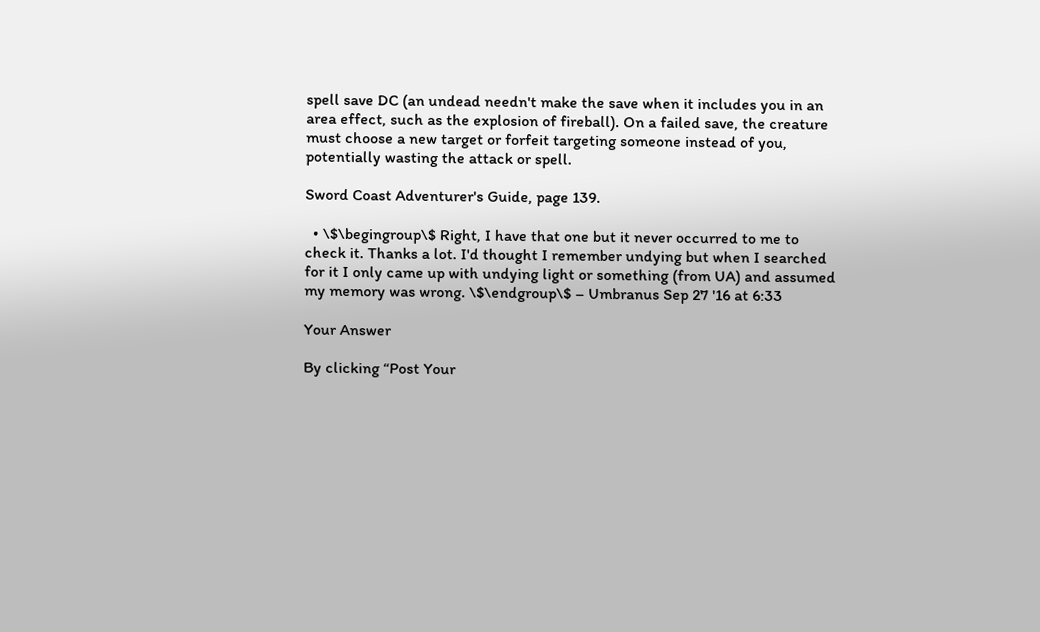spell save DC (an undead needn't make the save when it includes you in an area effect, such as the explosion of fireball). On a failed save, the creature must choose a new target or forfeit targeting someone instead of you, potentially wasting the attack or spell.

Sword Coast Adventurer's Guide, page 139.

  • \$\begingroup\$ Right, I have that one but it never occurred to me to check it. Thanks a lot. I'd thought I remember undying but when I searched for it I only came up with undying light or something (from UA) and assumed my memory was wrong. \$\endgroup\$ – Umbranus Sep 27 '16 at 6:33

Your Answer

By clicking “Post Your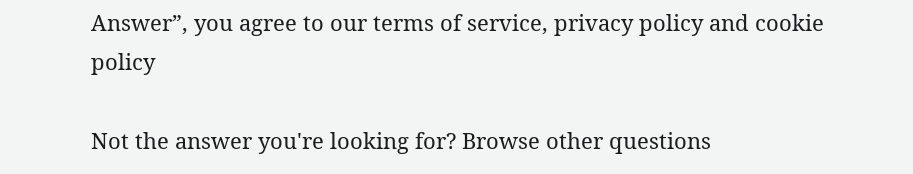Answer”, you agree to our terms of service, privacy policy and cookie policy

Not the answer you're looking for? Browse other questions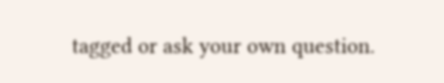tagged or ask your own question.